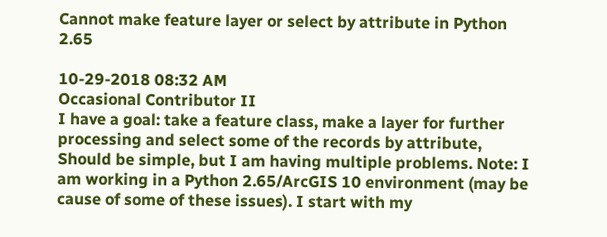Cannot make feature layer or select by attribute in Python 2.65

10-29-2018 08:32 AM
Occasional Contributor II
I have a goal: take a feature class, make a layer for further processing and select some of the records by attribute, Should be simple, but I am having multiple problems. Note: I am working in a Python 2.65/ArcGIS 10 environment (may be cause of some of these issues). I start with my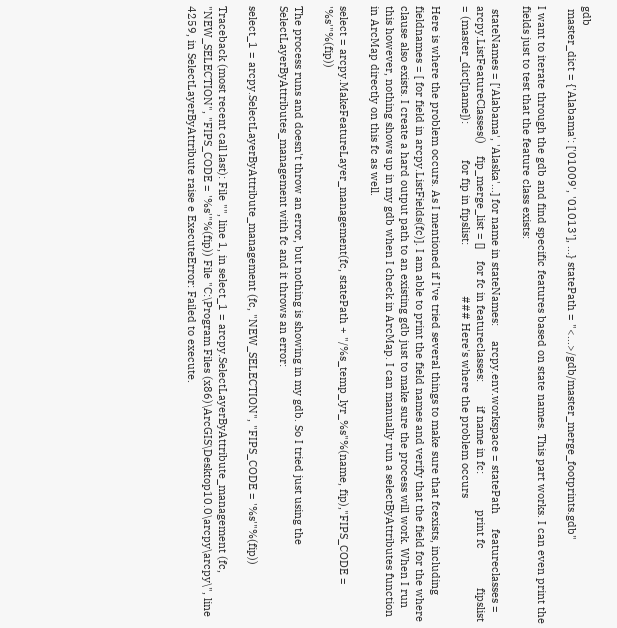gdb
 master_dict = {'Alabama': ['01009', '01013'], ...} statePath = "<...>/gdb/master_merge_footprints.gdb"

I want to iterate through the gdb and find specific features based on state names. This part works. I can even print the fields just to test that the feature class exists:

 stateNames = ['Alabama', 'Alaska'...] for name in stateNames:     arcpy.env.workspace = statePath     featureclasses = arcpy.ListFeatureClasses()    fip_merge_list = []    for fc in featureclasses:        if name in fc:            print fc             fipslist  = (master_dict[name]):            for fip in fipslist:                 ### Here's where the problem occurs

Here is where the problem occurs. As I mentioned if I've tried several things to make sure that fcexists, including fieldnames = [ for field in arcpy.ListFields(fc)]. I am able to print the field names and verify that the field for the where clause also exists. I create a hard output path to an existing gdb just to make sure the process will work. When I run this however, nothing shows up in my gdb when I check in ArcMap. I can manually run a selectByAttributes function in ArcMap directly on this fc as well.

select = arcpy.MakeFeatureLayer_management(fc, statePath + "/%s_temp_lyr_%s"%(name, fip),"FIPS_CODE = '%s'"%(fip))

The process runs and doesn't throw an error, but nothing is showing in my gdb. So I tried just using the SelectLayerByAttributes_management with fc and it throws an error:

select_1 = arcpy.SelectLayerByAttribute_management (fc, "NEW_SELECTION", "FIPS_CODE = '%s'"%(fip))

Traceback (most recent call last): File "", line 1, in select_1 = arcpy.SelectLayerByAttribute_management (fc, "NEW_SELECTION", "FIPS_CODE = '%s'"%(fip)) File "C:\Program Files (x86)\ArcGIS\Desktop10.0\arcpy\arcpy\", line 4259, in SelectLayerByAttribute raise e ExecuteError: Failed to execute.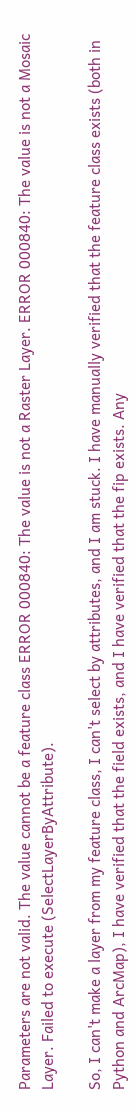Parameters are not valid. The value cannot be a feature class ERROR 000840: The value is not a Raster Layer. ERROR 000840: The value is not a Mosaic Layer. Failed to execute (SelectLayerByAttribute).

So, I can't make a layer from my feature class, I can't select by attributes, and I am stuck. I have manually verified that the feature class exists (both in Python and ArcMap), I have verified that the field exists, and I have verified that the fip exists. Any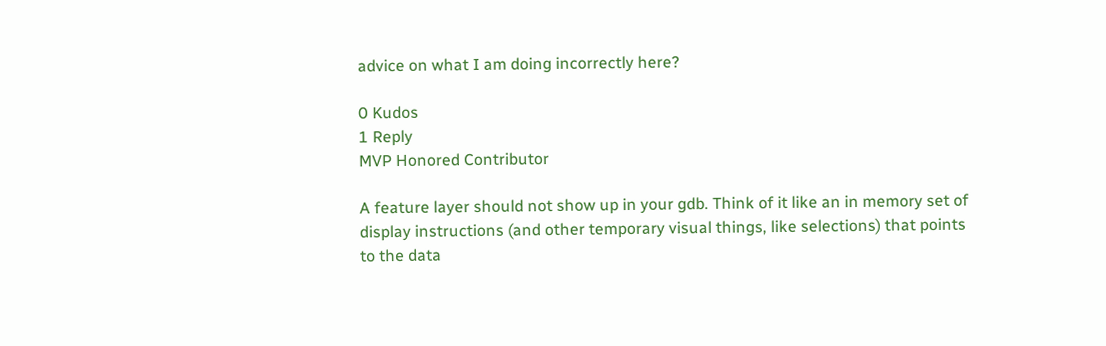advice on what I am doing incorrectly here?

0 Kudos
1 Reply
MVP Honored Contributor

A feature layer should not show up in your gdb. Think of it like an in memory set of display instructions (and other temporary visual things, like selections) that points to the data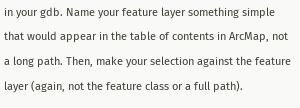in your gdb. Name your feature layer something simple that would appear in the table of contents in ArcMap, not a long path. Then, make your selection against the feature layer (again, not the feature class or a full path).